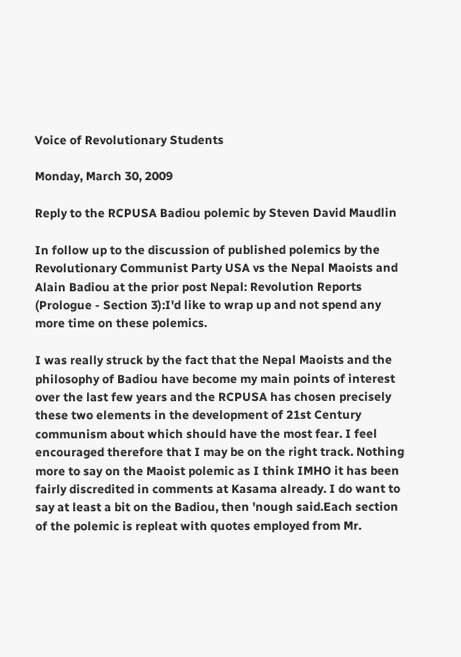Voice of Revolutionary Students

Monday, March 30, 2009

Reply to the RCPUSA Badiou polemic by Steven David Maudlin

In follow up to the discussion of published polemics by the Revolutionary Communist Party USA vs the Nepal Maoists and Alain Badiou at the prior post Nepal: Revolution Reports (Prologue - Section 3):I'd like to wrap up and not spend any more time on these polemics.

I was really struck by the fact that the Nepal Maoists and the philosophy of Badiou have become my main points of interest over the last few years and the RCPUSA has chosen precisely these two elements in the development of 21st Century communism about which should have the most fear. I feel encouraged therefore that I may be on the right track. Nothing more to say on the Maoist polemic as I think IMHO it has been fairly discredited in comments at Kasama already. I do want to say at least a bit on the Badiou, then 'nough said.Each section of the polemic is repleat with quotes employed from Mr.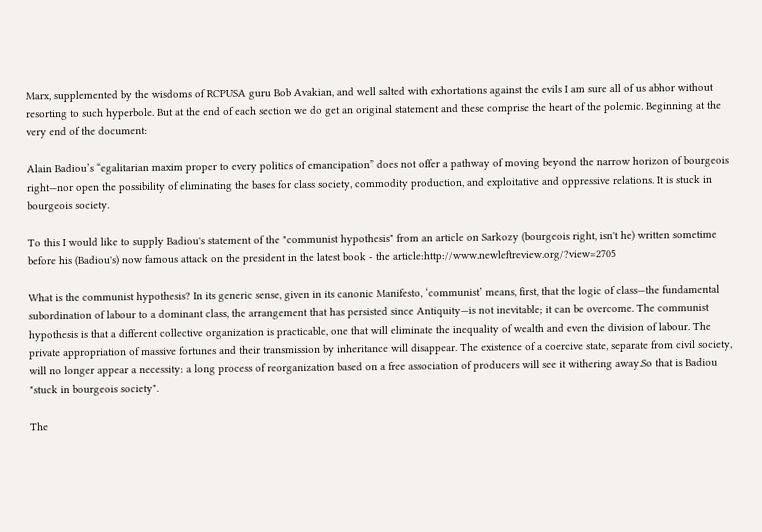Marx, supplemented by the wisdoms of RCPUSA guru Bob Avakian, and well salted with exhortations against the evils I am sure all of us abhor without resorting to such hyperbole. But at the end of each section we do get an original statement and these comprise the heart of the polemic. Beginning at the very end of the document:

Alain Badiou’s “egalitarian maxim proper to every politics of emancipation” does not offer a pathway of moving beyond the narrow horizon of bourgeois right—nor open the possibility of eliminating the bases for class society, commodity production, and exploitative and oppressive relations. It is stuck in bourgeois society.

To this I would like to supply Badiou's statement of the "communist hypothesis" from an article on Sarkozy (bourgeois right, isn't he) written sometime before his (Badiou's) now famous attack on the president in the latest book - the article:http://www.newleftreview.org/?view=2705

What is the communist hypothesis? In its generic sense, given in its canonic Manifesto, ‘communist’ means, first, that the logic of class—the fundamental subordination of labour to a dominant class, the arrangement that has persisted since Antiquity—is not inevitable; it can be overcome. The communist hypothesis is that a different collective organization is practicable, one that will eliminate the inequality of wealth and even the division of labour. The private appropriation of massive fortunes and their transmission by inheritance will disappear. The existence of a coercive state, separate from civil society, will no longer appear a necessity: a long process of reorganization based on a free association of producers will see it withering away.So that is Badiou "stuck in bourgeois society".

The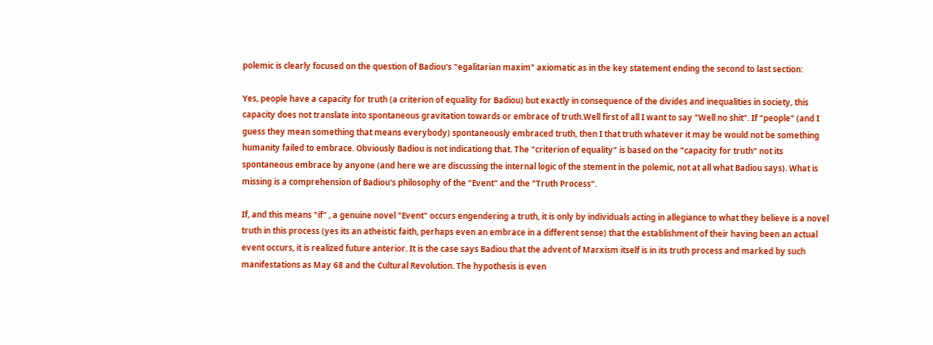polemic is clearly focused on the question of Badiou's "egalitarian maxim" axiomatic as in the key statement ending the second to last section:

Yes, people have a capacity for truth (a criterion of equality for Badiou) but exactly in consequence of the divides and inequalities in society, this capacity does not translate into spontaneous gravitation towards or embrace of truth.Well first of all I want to say "Well no shit". If "people" (and I guess they mean something that means everybody) spontaneously embraced truth, then I that truth whatever it may be would not be something humanity failed to embrace. Obviously Badiou is not indicationg that. The "criterion of equality" is based on the "capacity for truth" not its spontaneous embrace by anyone (and here we are discussing the internal logic of the stement in the polemic, not at all what Badiou says). What is missing is a comprehension of Badiou's philosophy of the "Event" and the "Truth Process".

If, and this means "if" , a genuine novel "Event" occurs engendering a truth, it is only by individuals acting in allegiance to what they believe is a novel truth in this process (yes its an atheistic faith, perhaps even an embrace in a different sense) that the establishment of their having been an actual event occurs, it is realized future anterior. It is the case says Badiou that the advent of Marxism itself is in its truth process and marked by such manifestations as May 68 and the Cultural Revolution. The hypothesis is even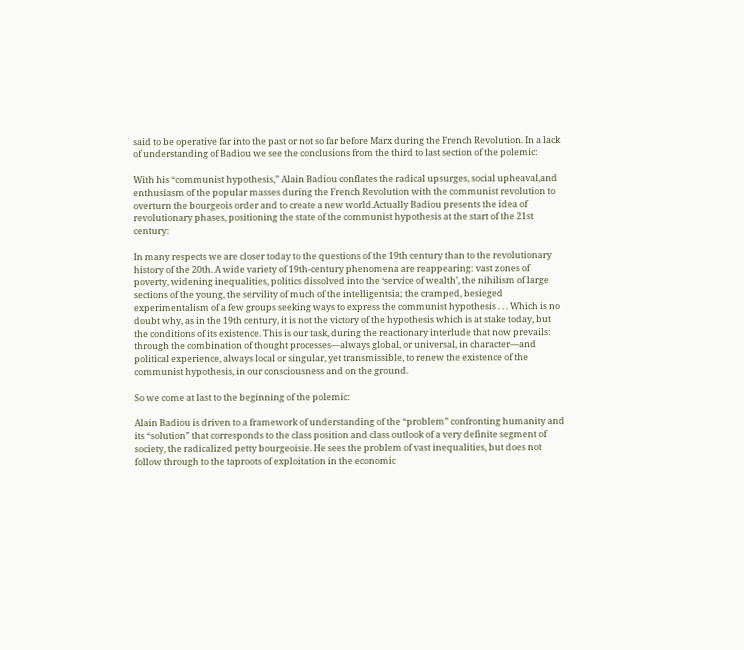said to be operative far into the past or not so far before Marx during the French Revolution. In a lack of understanding of Badiou we see the conclusions from the third to last section of the polemic:

With his “communist hypothesis,” Alain Badiou conflates the radical upsurges, social upheaval,and enthusiasm of the popular masses during the French Revolution with the communist revolution to overturn the bourgeois order and to create a new world.Actually Badiou presents the idea of revolutionary phases, positioning the state of the communist hypothesis at the start of the 21st century:

In many respects we are closer today to the questions of the 19th century than to the revolutionary history of the 20th. A wide variety of 19th-century phenomena are reappearing: vast zones of poverty, widening inequalities, politics dissolved into the ‘service of wealth’, the nihilism of large sections of the young, the servility of much of the intelligentsia; the cramped, besieged experimentalism of a few groups seeking ways to express the communist hypothesis . . . Which is no doubt why, as in the 19th century, it is not the victory of the hypothesis which is at stake today, but the conditions of its existence. This is our task, during the reactionary interlude that now prevails: through the combination of thought processes—always global, or universal, in character—and political experience, always local or singular, yet transmissible, to renew the existence of the communist hypothesis, in our consciousness and on the ground.

So we come at last to the beginning of the polemic:

Alain Badiou is driven to a framework of understanding of the “problem” confronting humanity and its “solution” that corresponds to the class position and class outlook of a very definite segment of society, the radicalized petty bourgeoisie. He sees the problem of vast inequalities, but does not follow through to the taproots of exploitation in the economic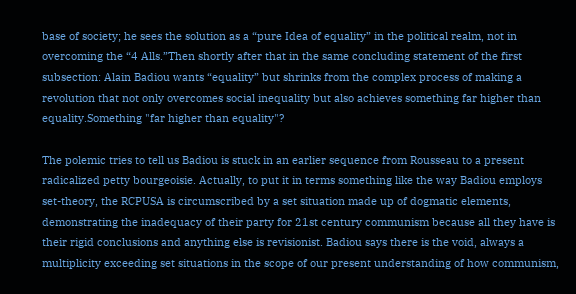base of society; he sees the solution as a “pure Idea of equality” in the political realm, not in overcoming the “4 Alls.”Then shortly after that in the same concluding statement of the first subsection: Alain Badiou wants “equality” but shrinks from the complex process of making a revolution that not only overcomes social inequality but also achieves something far higher than equality.Something "far higher than equality"?

The polemic tries to tell us Badiou is stuck in an earlier sequence from Rousseau to a present radicalized petty bourgeoisie. Actually, to put it in terms something like the way Badiou employs set-theory, the RCPUSA is circumscribed by a set situation made up of dogmatic elements, demonstrating the inadequacy of their party for 21st century communism because all they have is their rigid conclusions and anything else is revisionist. Badiou says there is the void, always a multiplicity exceeding set situations in the scope of our present understanding of how communism,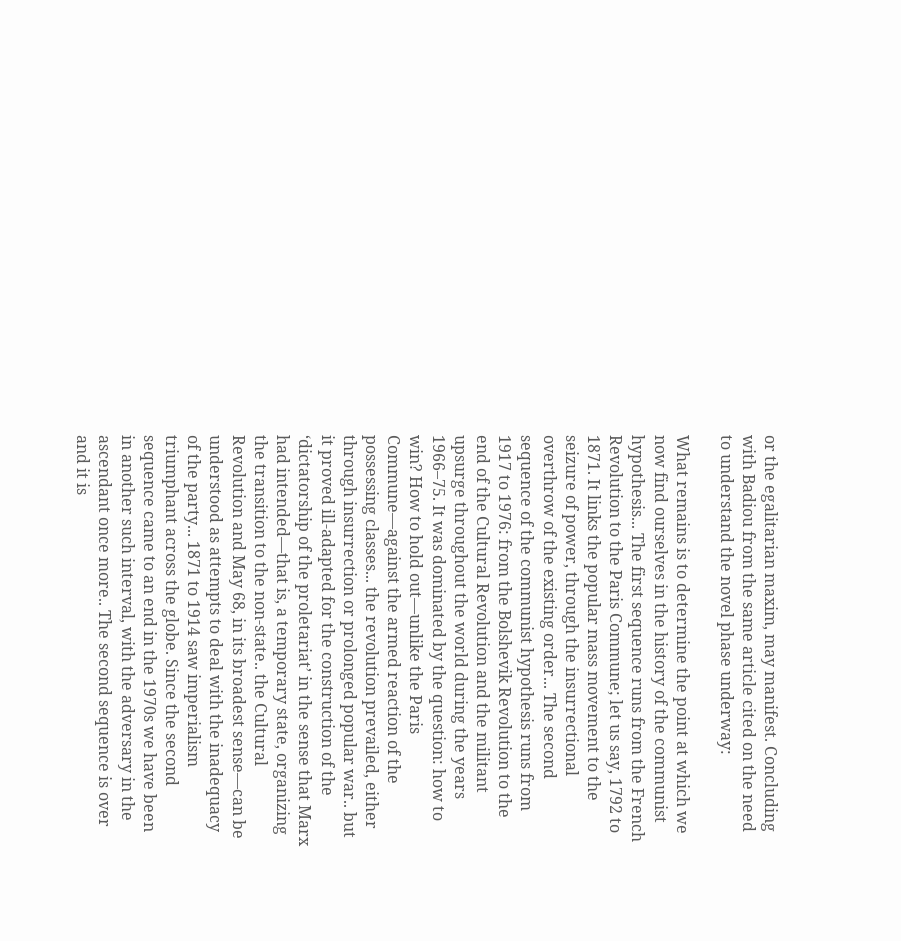or the egalitarian maxim, may manifest. Concluding with Badiou from the same article cited on the need to understand the novel phase underway:

What remains is to determine the point at which we now find ourselves in the history of the communist hypothesis... The first sequence runs from the French Revolution to the Paris Commune; let us say, 1792 to 1871. It links the popular mass movement to the seizure of power, through the insurrectional overthrow of the existing order... The second sequence of the communist hypothesis runs from 1917 to 1976: from the Bolshevik Revolution to the end of the Cultural Revolution and the militant upsurge throughout the world during the years 1966–75. It was dominated by the question: how to win? How to hold out—unlike the Paris Commune—against the armed reaction of the possessing classes... the revolution prevailed, either through insurrection or prolonged popular war.. but it proved ill-adapted for the construction of the ‘dictatorship of the proletariat’ in the sense that Marx had intended—that is, a temporary state, organizing the transition to the non-state.. the Cultural Revolution and May 68, in its broadest sense—can be understood as attempts to deal with the inadequacy of the party... 1871 to 1914 saw imperialism triumphant across the globe. Since the second sequence came to an end in the 1970s we have been in another such interval, with the adversary in the ascendant once more.. The second sequence is over and it is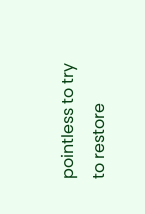pointless to try to restore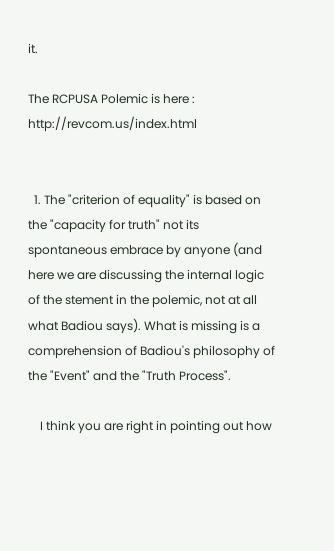it.

The RCPUSA Polemic is here : http://revcom.us/index.html


  1. The "criterion of equality" is based on the "capacity for truth" not its spontaneous embrace by anyone (and here we are discussing the internal logic of the stement in the polemic, not at all what Badiou says). What is missing is a comprehension of Badiou's philosophy of the "Event" and the "Truth Process".

    I think you are right in pointing out how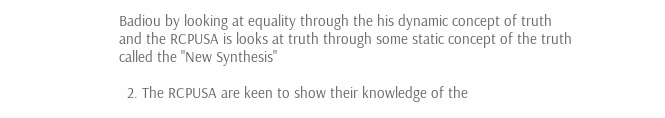Badiou by looking at equality through the his dynamic concept of truth and the RCPUSA is looks at truth through some static concept of the truth called the "New Synthesis"

  2. The RCPUSA are keen to show their knowledge of the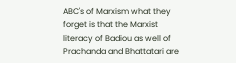ABC's of Marxism what they forget is that the Marxist literacy of Badiou as well of Prachanda and Bhattatari are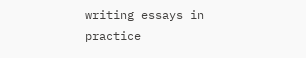writing essays in practice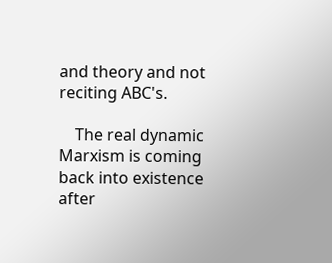and theory and not reciting ABC's.

    The real dynamic Marxism is coming back into existence after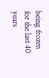being frozen for the last 40 years